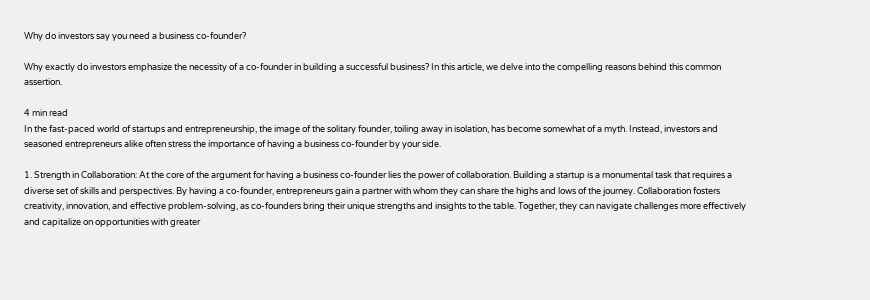Why do investors say you need a business co-founder?

Why exactly do investors emphasize the necessity of a co-founder in building a successful business? In this article, we delve into the compelling reasons behind this common assertion.

4 min read
In the fast-paced world of startups and entrepreneurship, the image of the solitary founder, toiling away in isolation, has become somewhat of a myth. Instead, investors and seasoned entrepreneurs alike often stress the importance of having a business co-founder by your side.

1. Strength in Collaboration: At the core of the argument for having a business co-founder lies the power of collaboration. Building a startup is a monumental task that requires a diverse set of skills and perspectives. By having a co-founder, entrepreneurs gain a partner with whom they can share the highs and lows of the journey. Collaboration fosters creativity, innovation, and effective problem-solving, as co-founders bring their unique strengths and insights to the table. Together, they can navigate challenges more effectively and capitalize on opportunities with greater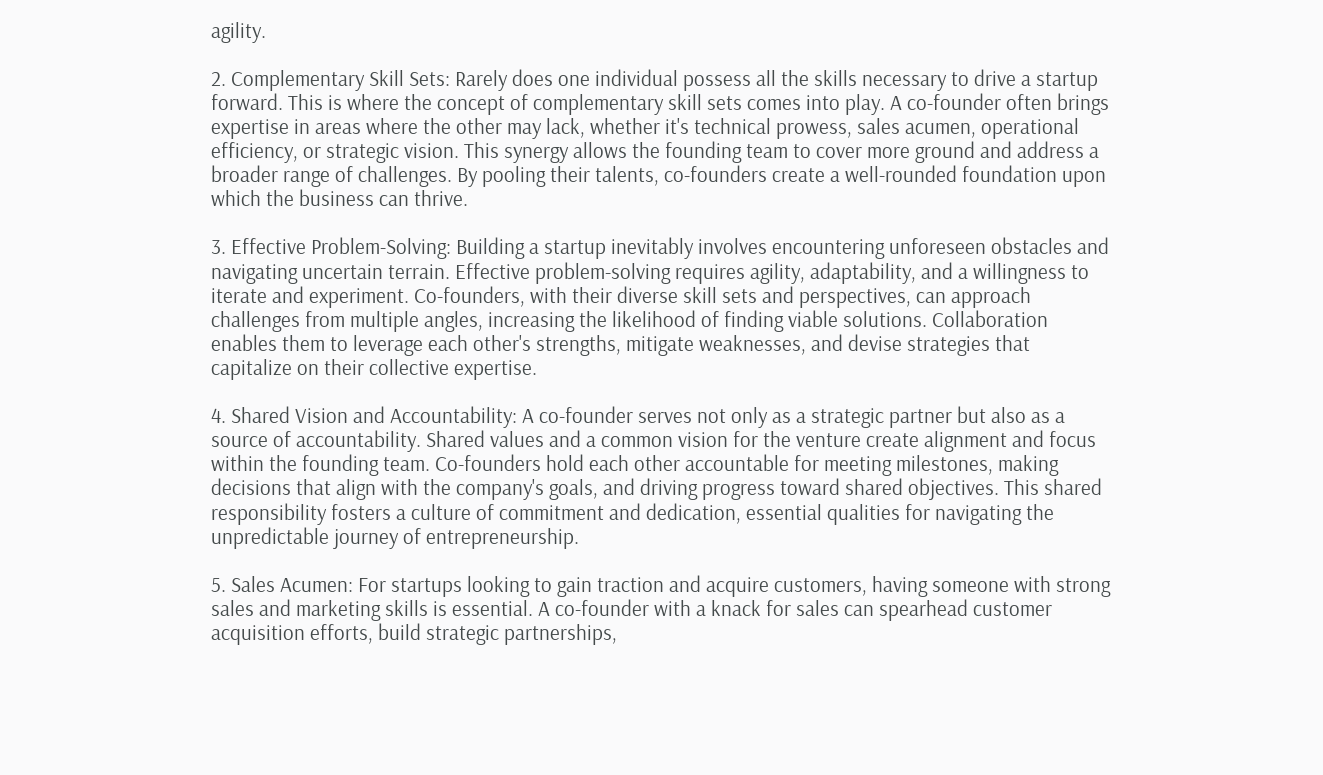agility.

2. Complementary Skill Sets: Rarely does one individual possess all the skills necessary to drive a startup forward. This is where the concept of complementary skill sets comes into play. A co-founder often brings expertise in areas where the other may lack, whether it's technical prowess, sales acumen, operational efficiency, or strategic vision. This synergy allows the founding team to cover more ground and address a broader range of challenges. By pooling their talents, co-founders create a well-rounded foundation upon which the business can thrive.

3. Effective Problem-Solving: Building a startup inevitably involves encountering unforeseen obstacles and navigating uncertain terrain. Effective problem-solving requires agility, adaptability, and a willingness to iterate and experiment. Co-founders, with their diverse skill sets and perspectives, can approach challenges from multiple angles, increasing the likelihood of finding viable solutions. Collaboration enables them to leverage each other's strengths, mitigate weaknesses, and devise strategies that capitalize on their collective expertise.

4. Shared Vision and Accountability: A co-founder serves not only as a strategic partner but also as a source of accountability. Shared values and a common vision for the venture create alignment and focus within the founding team. Co-founders hold each other accountable for meeting milestones, making decisions that align with the company's goals, and driving progress toward shared objectives. This shared responsibility fosters a culture of commitment and dedication, essential qualities for navigating the unpredictable journey of entrepreneurship.

5. Sales Acumen: For startups looking to gain traction and acquire customers, having someone with strong sales and marketing skills is essential. A co-founder with a knack for sales can spearhead customer acquisition efforts, build strategic partnerships,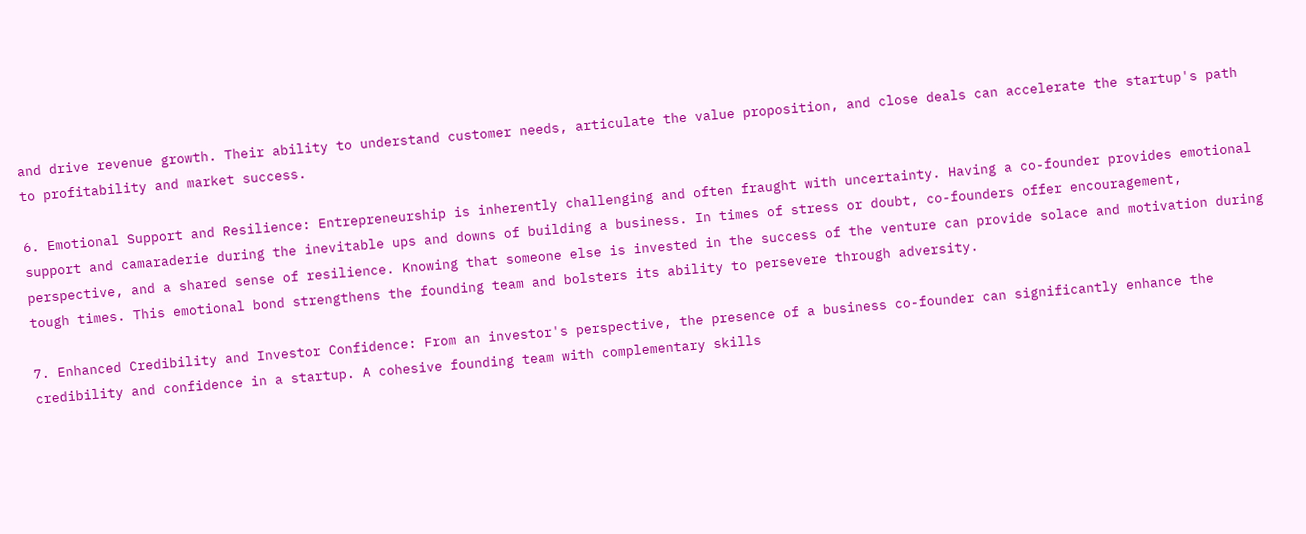and drive revenue growth. Their ability to understand customer needs, articulate the value proposition, and close deals can accelerate the startup's path to profitability and market success.

6. Emotional Support and Resilience: Entrepreneurship is inherently challenging and often fraught with uncertainty. Having a co-founder provides emotional support and camaraderie during the inevitable ups and downs of building a business. In times of stress or doubt, co-founders offer encouragement, perspective, and a shared sense of resilience. Knowing that someone else is invested in the success of the venture can provide solace and motivation during tough times. This emotional bond strengthens the founding team and bolsters its ability to persevere through adversity.

7. Enhanced Credibility and Investor Confidence: From an investor's perspective, the presence of a business co-founder can significantly enhance the credibility and confidence in a startup. A cohesive founding team with complementary skills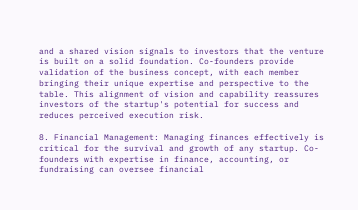and a shared vision signals to investors that the venture is built on a solid foundation. Co-founders provide validation of the business concept, with each member bringing their unique expertise and perspective to the table. This alignment of vision and capability reassures investors of the startup's potential for success and reduces perceived execution risk.

8. Financial Management: Managing finances effectively is critical for the survival and growth of any startup. Co-founders with expertise in finance, accounting, or fundraising can oversee financial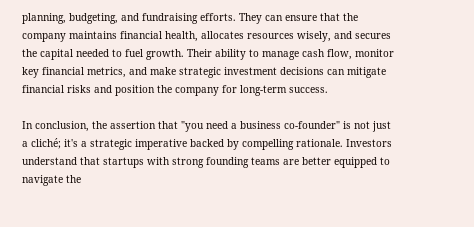planning, budgeting, and fundraising efforts. They can ensure that the company maintains financial health, allocates resources wisely, and secures the capital needed to fuel growth. Their ability to manage cash flow, monitor key financial metrics, and make strategic investment decisions can mitigate financial risks and position the company for long-term success.

In conclusion, the assertion that "you need a business co-founder" is not just a cliché; it's a strategic imperative backed by compelling rationale. Investors understand that startups with strong founding teams are better equipped to navigate the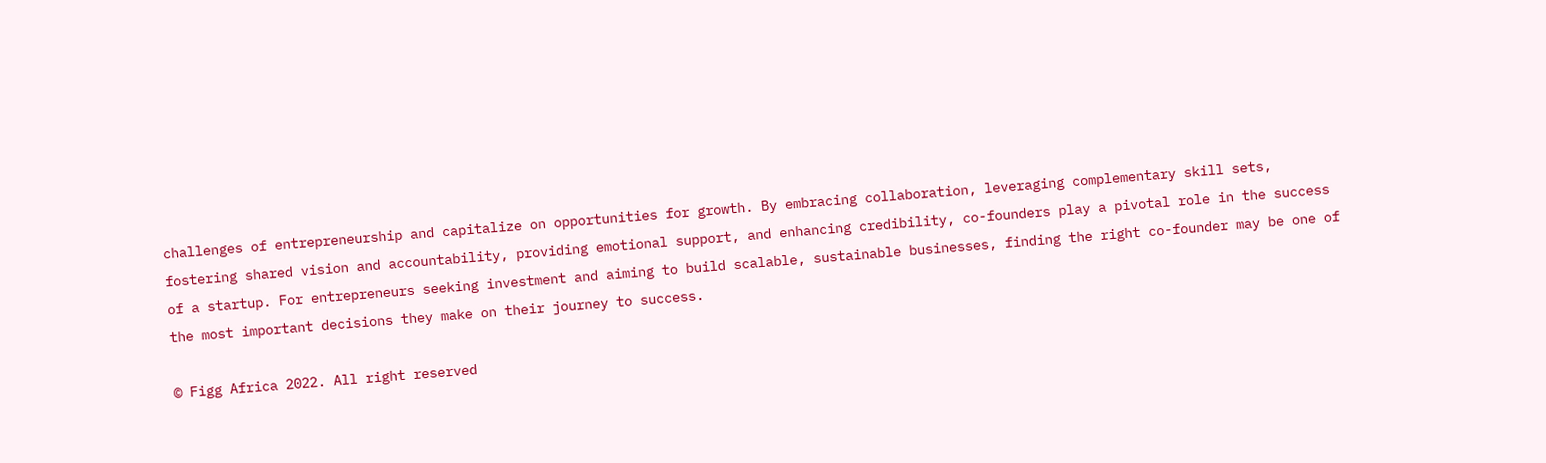challenges of entrepreneurship and capitalize on opportunities for growth. By embracing collaboration, leveraging complementary skill sets, fostering shared vision and accountability, providing emotional support, and enhancing credibility, co-founders play a pivotal role in the success of a startup. For entrepreneurs seeking investment and aiming to build scalable, sustainable businesses, finding the right co-founder may be one of the most important decisions they make on their journey to success.

© Figg Africa 2022. All right reserved